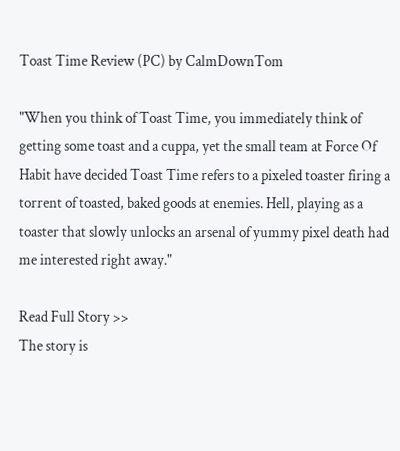Toast Time Review (PC) by CalmDownTom

"When you think of Toast Time, you immediately think of getting some toast and a cuppa, yet the small team at Force Of Habit have decided Toast Time refers to a pixeled toaster firing a torrent of toasted, baked goods at enemies. Hell, playing as a toaster that slowly unlocks an arsenal of yummy pixel death had me interested right away."

Read Full Story >>
The story is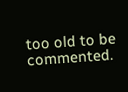too old to be commented.